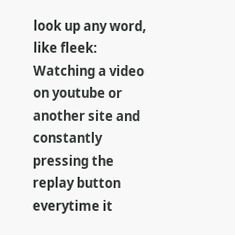look up any word, like fleek:
Watching a video on youtube or another site and constantly pressing the replay button everytime it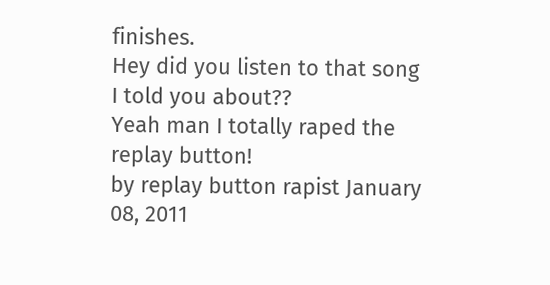finishes.
Hey did you listen to that song I told you about??
Yeah man I totally raped the replay button!
by replay button rapist January 08, 2011